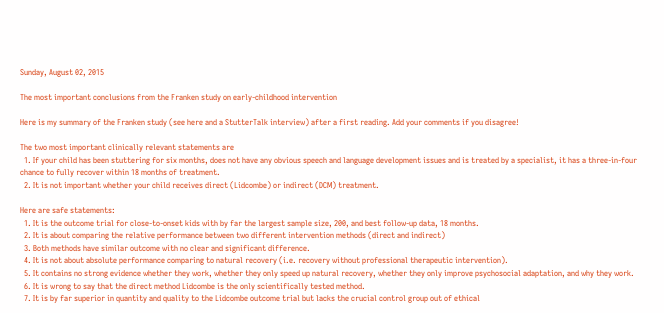Sunday, August 02, 2015

The most important conclusions from the Franken study on early-childhood intervention

Here is my summary of the Franken study (see here and a StutterTalk interview) after a first reading. Add your comments if you disagree!

The two most important clinically relevant statements are
  1. If your child has been stuttering for six months, does not have any obvious speech and language development issues and is treated by a specialist, it has a three-in-four chance to fully recover within 18 months of treatment.
  2. It is not important whether your child receives direct (Lidcombe) or indirect (DCM) treatment.

Here are safe statements:
  1. It is the outcome trial for close-to-onset kids with by far the largest sample size, 200, and best follow-up data, 18 months.
  2. It is about comparing the relative performance between two different intervention methods (direct and indirect)
  3. Both methods have similar outcome with no clear and significant difference.
  4. It is not about absolute performance comparing to natural recovery (i.e. recovery without professional therapeutic intervention).
  5. It contains no strong evidence whether they work, whether they only speed up natural recovery, whether they only improve psychosocial adaptation, and why they work.
  6. It is wrong to say that the direct method Lidcombe is the only scientifically tested method.
  7. It is by far superior in quantity and quality to the Lidcombe outcome trial but lacks the crucial control group out of ethical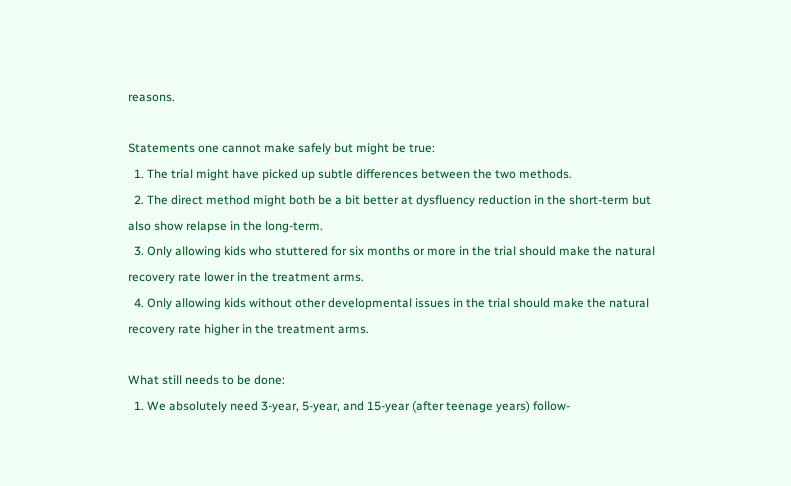reasons.

Statements one cannot make safely but might be true:
  1. The trial might have picked up subtle differences between the two methods.
  2. The direct method might both be a bit better at dysfluency reduction in the short-term but also show relapse in the long-term.
  3. Only allowing kids who stuttered for six months or more in the trial should make the natural recovery rate lower in the treatment arms.
  4. Only allowing kids without other developmental issues in the trial should make the natural recovery rate higher in the treatment arms.

What still needs to be done:
  1. We absolutely need 3-year, 5-year, and 15-year (after teenage years) follow-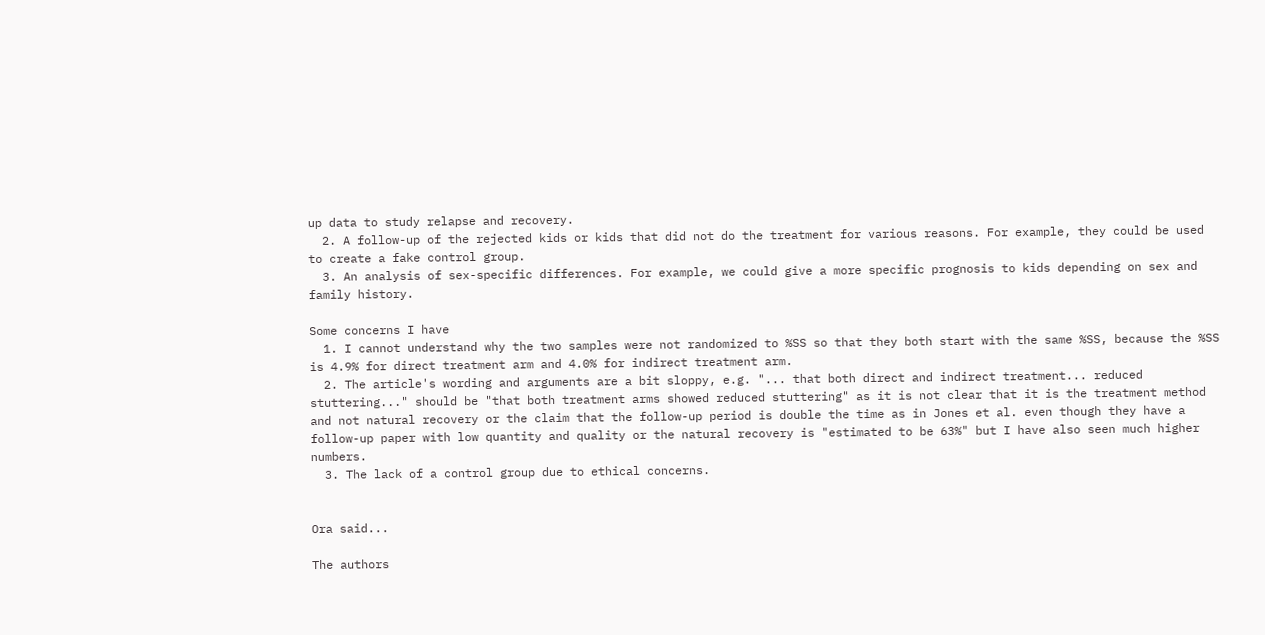up data to study relapse and recovery.
  2. A follow-up of the rejected kids or kids that did not do the treatment for various reasons. For example, they could be used to create a fake control group.
  3. An analysis of sex-specific differences. For example, we could give a more specific prognosis to kids depending on sex and family history.

Some concerns I have
  1. I cannot understand why the two samples were not randomized to %SS so that they both start with the same %SS, because the %SS is 4.9% for direct treatment arm and 4.0% for indirect treatment arm.
  2. The article's wording and arguments are a bit sloppy, e.g. "... that both direct and indirect treatment... reduced stuttering..." should be "that both treatment arms showed reduced stuttering" as it is not clear that it is the treatment method and not natural recovery or the claim that the follow-up period is double the time as in Jones et al. even though they have a follow-up paper with low quantity and quality or the natural recovery is "estimated to be 63%" but I have also seen much higher numbers.
  3. The lack of a control group due to ethical concerns.


Ora said...

The authors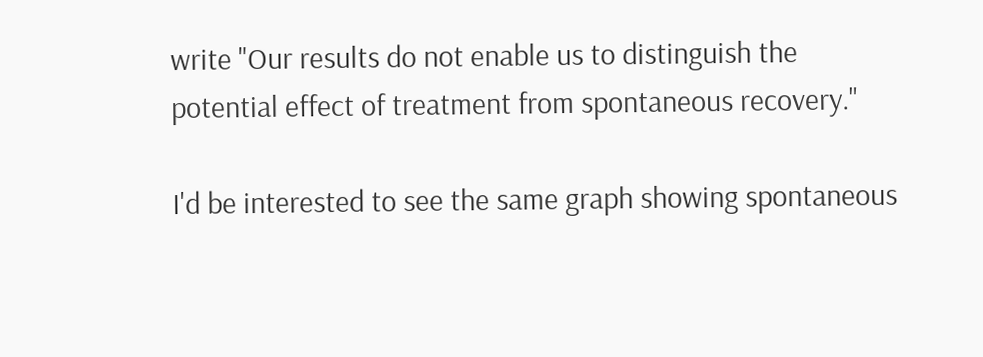write "Our results do not enable us to distinguish the potential effect of treatment from spontaneous recovery."

I'd be interested to see the same graph showing spontaneous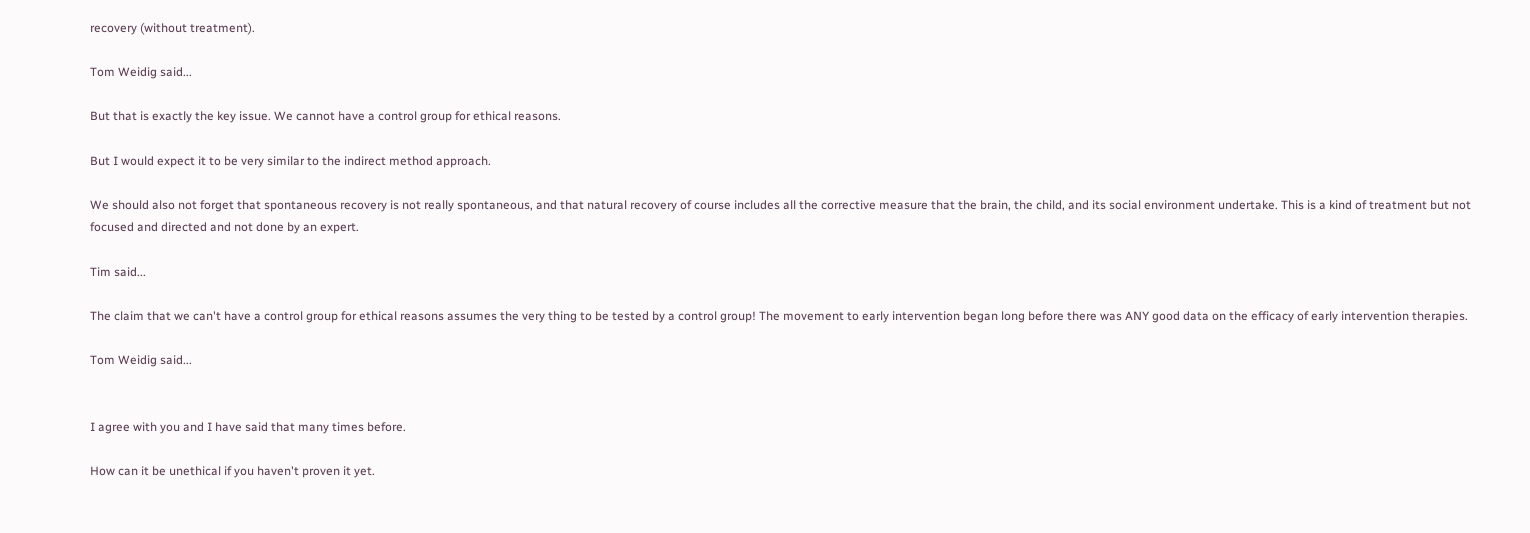recovery (without treatment).

Tom Weidig said...

But that is exactly the key issue. We cannot have a control group for ethical reasons.

But I would expect it to be very similar to the indirect method approach.

We should also not forget that spontaneous recovery is not really spontaneous, and that natural recovery of course includes all the corrective measure that the brain, the child, and its social environment undertake. This is a kind of treatment but not focused and directed and not done by an expert.

Tim said...

The claim that we can't have a control group for ethical reasons assumes the very thing to be tested by a control group! The movement to early intervention began long before there was ANY good data on the efficacy of early intervention therapies.

Tom Weidig said...


I agree with you and I have said that many times before.

How can it be unethical if you haven't proven it yet.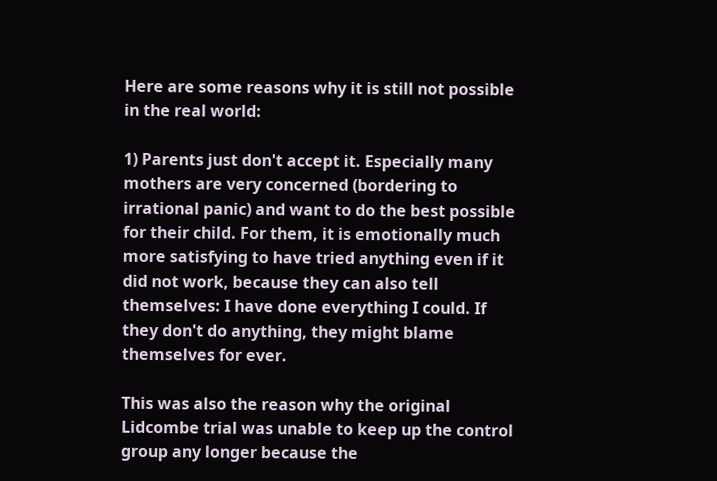Here are some reasons why it is still not possible in the real world:

1) Parents just don't accept it. Especially many mothers are very concerned (bordering to irrational panic) and want to do the best possible for their child. For them, it is emotionally much more satisfying to have tried anything even if it did not work, because they can also tell themselves: I have done everything I could. If they don't do anything, they might blame themselves for ever.

This was also the reason why the original Lidcombe trial was unable to keep up the control group any longer because the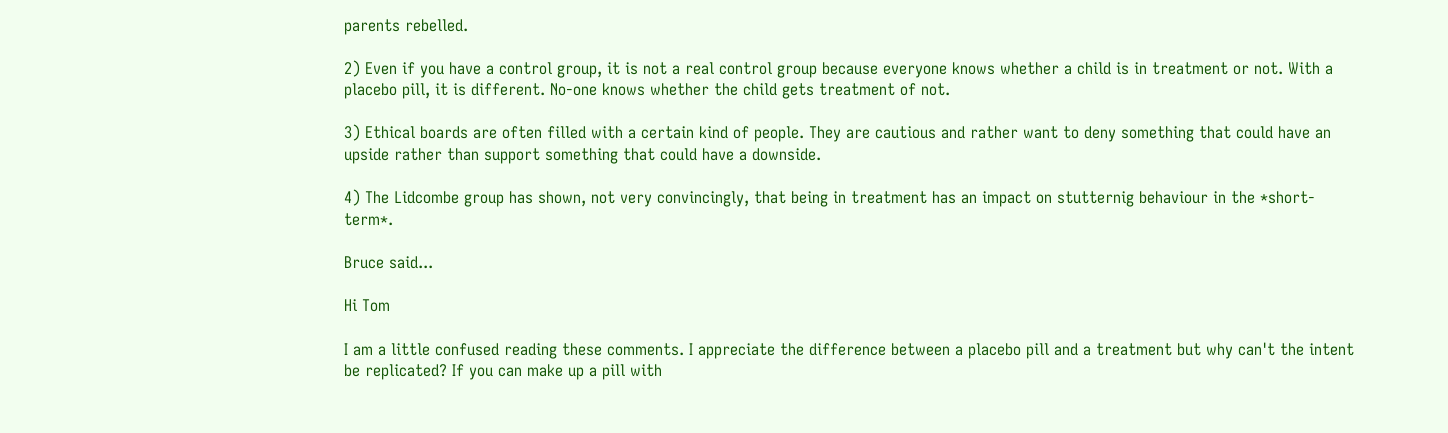parents rebelled.

2) Even if you have a control group, it is not a real control group because everyone knows whether a child is in treatment or not. With a placebo pill, it is different. No-one knows whether the child gets treatment of not.

3) Ethical boards are often filled with a certain kind of people. They are cautious and rather want to deny something that could have an upside rather than support something that could have a downside.

4) The Lidcombe group has shown, not very convincingly, that being in treatment has an impact on stutternig behaviour in the *short-term*.

Bruce said...

Hi Tom

I am a little confused reading these comments. I appreciate the difference between a placebo pill and a treatment but why can't the intent be replicated? If you can make up a pill with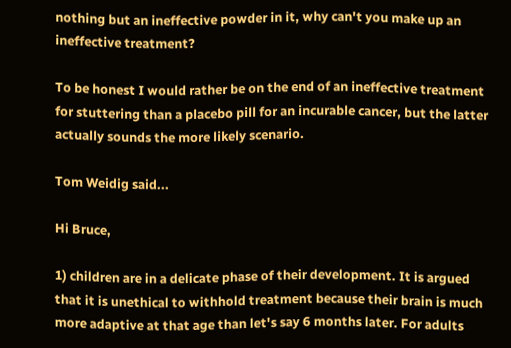nothing but an ineffective powder in it, why can't you make up an ineffective treatment?

To be honest I would rather be on the end of an ineffective treatment for stuttering than a placebo pill for an incurable cancer, but the latter actually sounds the more likely scenario.

Tom Weidig said...

Hi Bruce,

1) children are in a delicate phase of their development. It is argued that it is unethical to withhold treatment because their brain is much more adaptive at that age than let's say 6 months later. For adults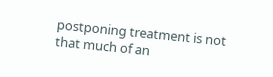postponing treatment is not that much of an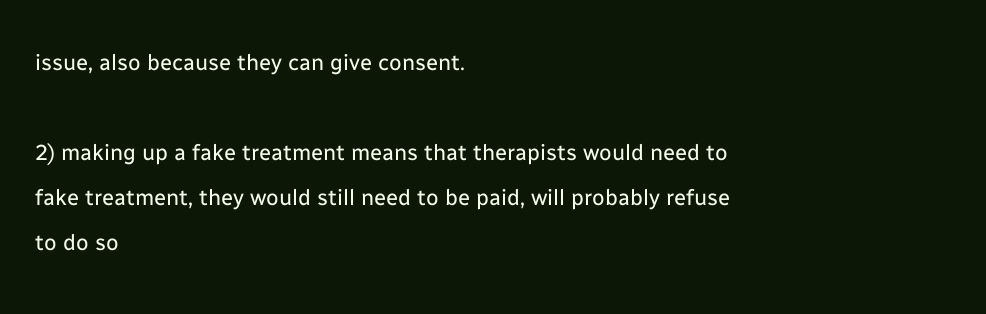issue, also because they can give consent.

2) making up a fake treatment means that therapists would need to fake treatment, they would still need to be paid, will probably refuse to do so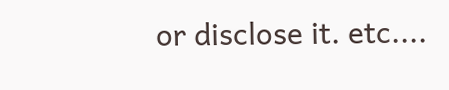or disclose it. etc....